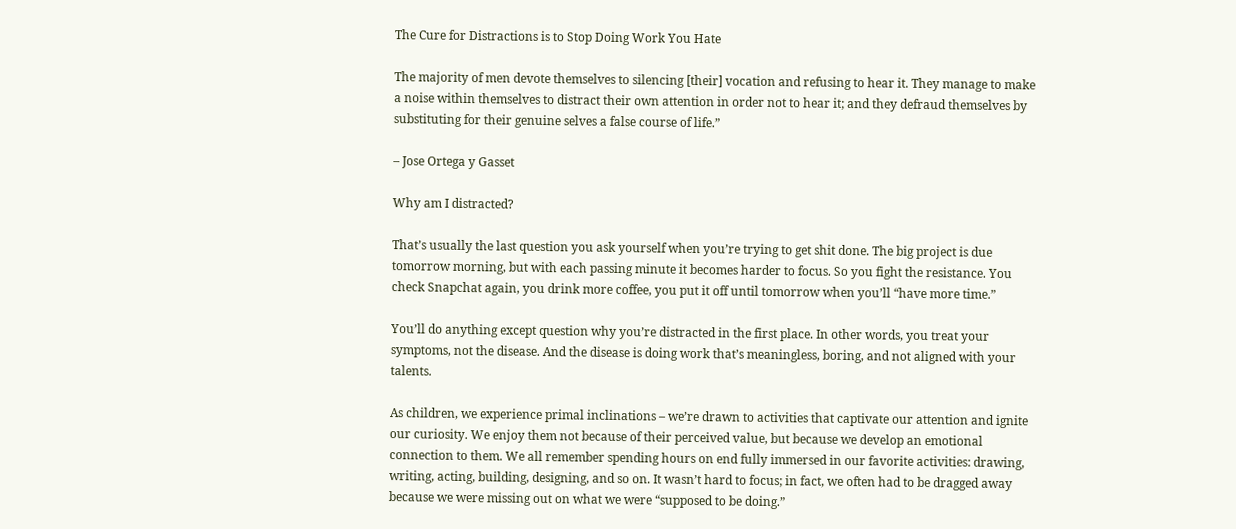The Cure for Distractions is to Stop Doing Work You Hate

The majority of men devote themselves to silencing [their] vocation and refusing to hear it. They manage to make a noise within themselves to distract their own attention in order not to hear it; and they defraud themselves by substituting for their genuine selves a false course of life.”

– Jose Ortega y Gasset

Why am I distracted?

That’s usually the last question you ask yourself when you’re trying to get shit done. The big project is due tomorrow morning, but with each passing minute it becomes harder to focus. So you fight the resistance. You check Snapchat again, you drink more coffee, you put it off until tomorrow when you’ll “have more time.”

You’ll do anything except question why you’re distracted in the first place. In other words, you treat your symptoms, not the disease. And the disease is doing work that’s meaningless, boring, and not aligned with your talents.

As children, we experience primal inclinations – we’re drawn to activities that captivate our attention and ignite our curiosity. We enjoy them not because of their perceived value, but because we develop an emotional connection to them. We all remember spending hours on end fully immersed in our favorite activities: drawing, writing, acting, building, designing, and so on. It wasn’t hard to focus; in fact, we often had to be dragged away because we were missing out on what we were “supposed to be doing.”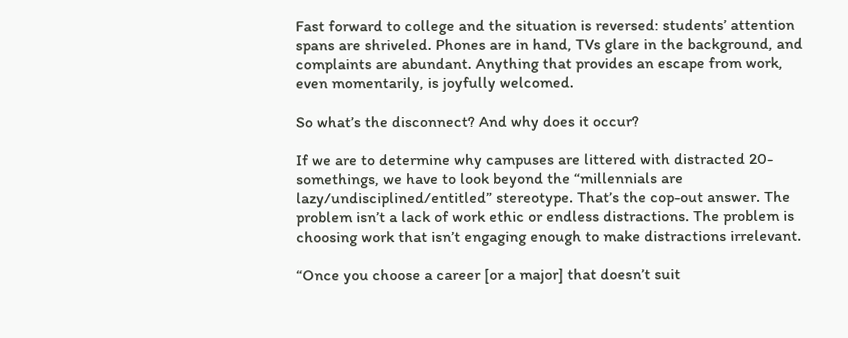Fast forward to college and the situation is reversed: students’ attention spans are shriveled. Phones are in hand, TVs glare in the background, and complaints are abundant. Anything that provides an escape from work, even momentarily, is joyfully welcomed.

So what’s the disconnect? And why does it occur?

If we are to determine why campuses are littered with distracted 20-somethings, we have to look beyond the “millennials are lazy/undisciplined/entitled” stereotype. That’s the cop-out answer. The problem isn’t a lack of work ethic or endless distractions. The problem is choosing work that isn’t engaging enough to make distractions irrelevant.

“Once you choose a career [or a major] that doesn’t suit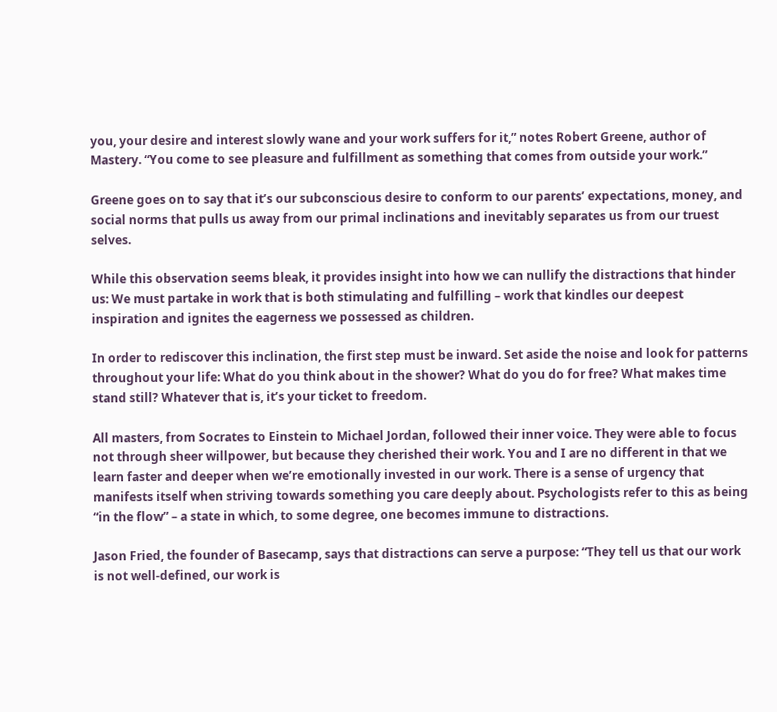you, your desire and interest slowly wane and your work suffers for it,” notes Robert Greene, author of Mastery. “You come to see pleasure and fulfillment as something that comes from outside your work.”

Greene goes on to say that it’s our subconscious desire to conform to our parents’ expectations, money, and social norms that pulls us away from our primal inclinations and inevitably separates us from our truest selves.

While this observation seems bleak, it provides insight into how we can nullify the distractions that hinder us: We must partake in work that is both stimulating and fulfilling – work that kindles our deepest inspiration and ignites the eagerness we possessed as children.

In order to rediscover this inclination, the first step must be inward. Set aside the noise and look for patterns throughout your life: What do you think about in the shower? What do you do for free? What makes time stand still? Whatever that is, it’s your ticket to freedom.

All masters, from Socrates to Einstein to Michael Jordan, followed their inner voice. They were able to focus not through sheer willpower, but because they cherished their work. You and I are no different in that we learn faster and deeper when we’re emotionally invested in our work. There is a sense of urgency that manifests itself when striving towards something you care deeply about. Psychologists refer to this as being “in the flow” – a state in which, to some degree, one becomes immune to distractions.

Jason Fried, the founder of Basecamp, says that distractions can serve a purpose: “They tell us that our work is not well-defined, our work is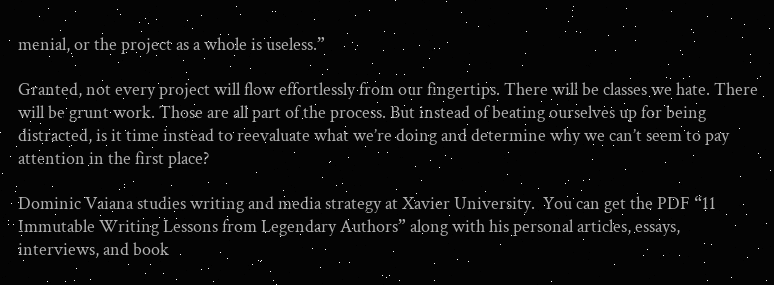menial, or the project as a whole is useless.”

Granted, not every project will flow effortlessly from our fingertips. There will be classes we hate. There will be grunt work. Those are all part of the process. But instead of beating ourselves up for being distracted, is it time instead to reevaluate what we’re doing and determine why we can’t seem to pay attention in the first place?

Dominic Vaiana studies writing and media strategy at Xavier University.  You can get the PDF “11 Immutable Writing Lessons from Legendary Authors” along with his personal articles, essays, interviews, and book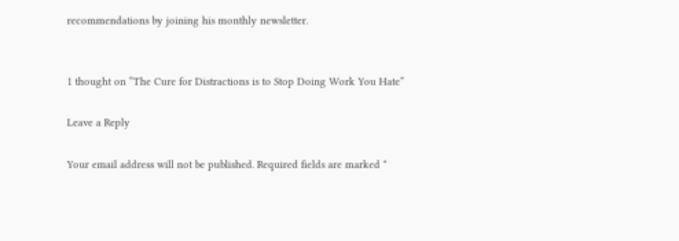recommendations by joining his monthly newsletter.


1 thought on “The Cure for Distractions is to Stop Doing Work You Hate”

Leave a Reply

Your email address will not be published. Required fields are marked *